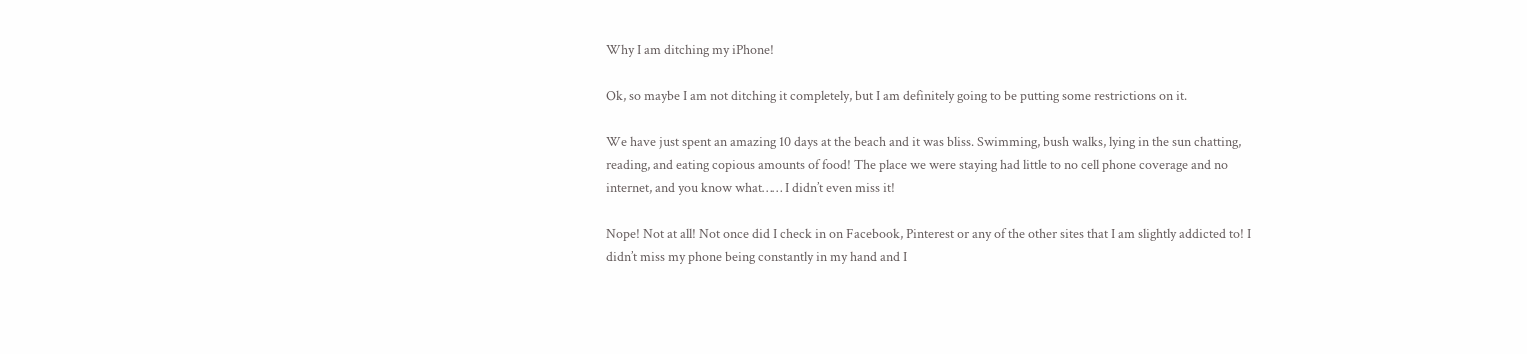Why I am ditching my iPhone!

Ok, so maybe I am not ditching it completely, but I am definitely going to be putting some restrictions on it.

We have just spent an amazing 10 days at the beach and it was bliss. Swimming, bush walks, lying in the sun chatting, reading, and eating copious amounts of food! The place we were staying had little to no cell phone coverage and no internet, and you know what…… I didn’t even miss it!

Nope! Not at all! Not once did I check in on Facebook, Pinterest or any of the other sites that I am slightly addicted to! I didn’t miss my phone being constantly in my hand and I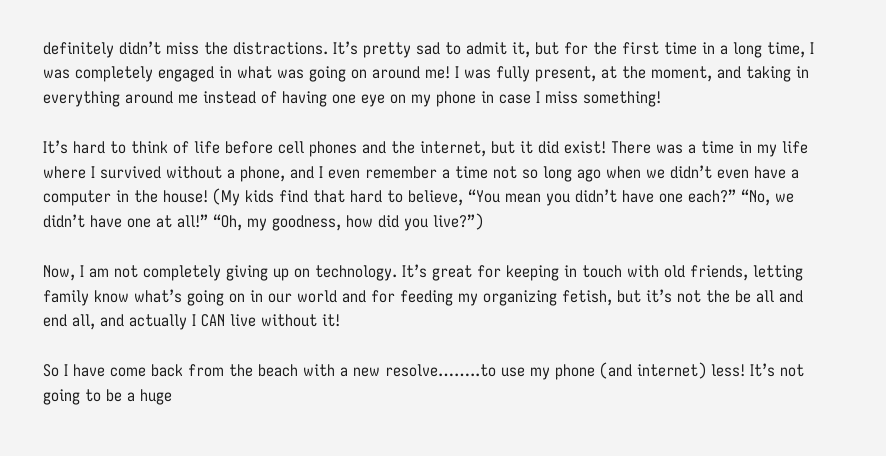definitely didn’t miss the distractions. It’s pretty sad to admit it, but for the first time in a long time, I was completely engaged in what was going on around me! I was fully present, at the moment, and taking in everything around me instead of having one eye on my phone in case I miss something!

It’s hard to think of life before cell phones and the internet, but it did exist! There was a time in my life where I survived without a phone, and I even remember a time not so long ago when we didn’t even have a computer in the house! (My kids find that hard to believe, “You mean you didn’t have one each?” “No, we didn’t have one at all!” “Oh, my goodness, how did you live?”)

Now, I am not completely giving up on technology. It’s great for keeping in touch with old friends, letting family know what’s going on in our world and for feeding my organizing fetish, but it’s not the be all and end all, and actually I CAN live without it!

So I have come back from the beach with a new resolve……..to use my phone (and internet) less! It’s not going to be a huge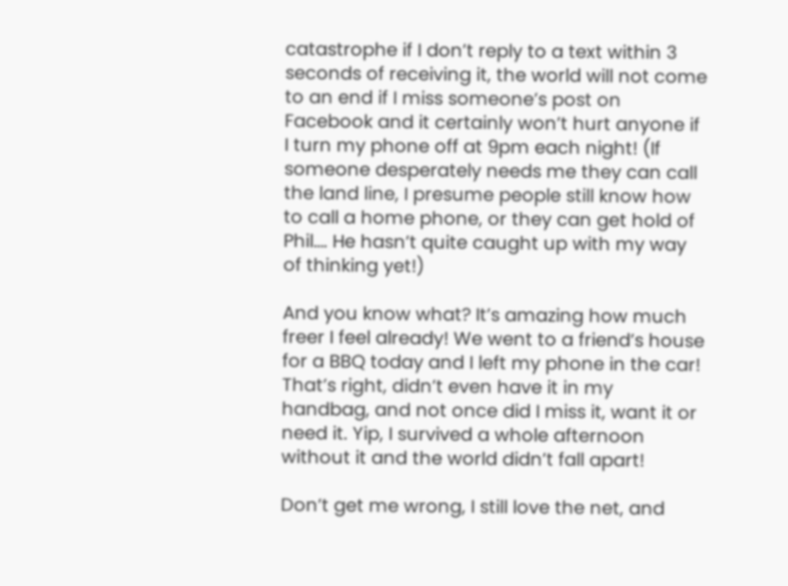catastrophe if I don’t reply to a text within 3 seconds of receiving it, the world will not come to an end if I miss someone’s post on Facebook and it certainly won’t hurt anyone if I turn my phone off at 9pm each night! (If someone desperately needs me they can call the land line, I presume people still know how to call a home phone, or they can get hold of Phil…. He hasn’t quite caught up with my way of thinking yet!)

And you know what? It’s amazing how much freer I feel already! We went to a friend’s house for a BBQ today and I left my phone in the car! That’s right, didn’t even have it in my handbag, and not once did I miss it, want it or need it. Yip, I survived a whole afternoon without it and the world didn’t fall apart!

Don’t get me wrong, I still love the net, and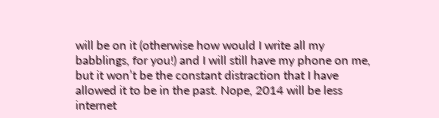will be on it (otherwise how would I write all my babblings, for you!) and I will still have my phone on me, but it won’t be the constant distraction that I have allowed it to be in the past. Nope, 2014 will be less internet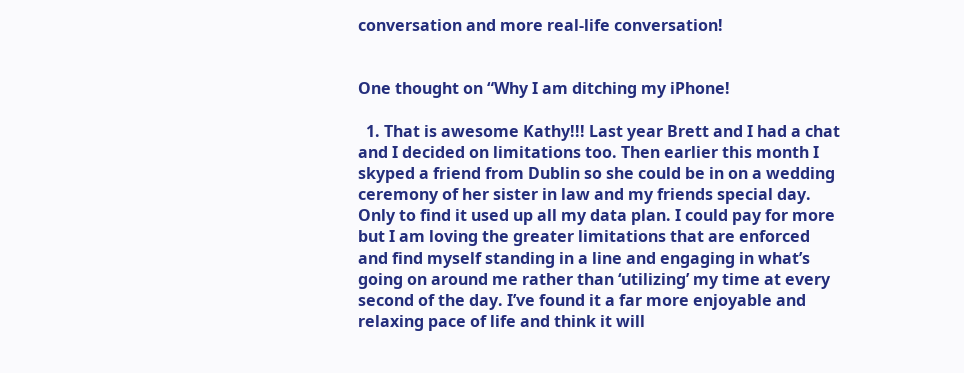conversation and more real-life conversation!


One thought on “Why I am ditching my iPhone!

  1. That is awesome Kathy!!! Last year Brett and I had a chat and I decided on limitations too. Then earlier this month I skyped a friend from Dublin so she could be in on a wedding ceremony of her sister in law and my friends special day. Only to find it used up all my data plan. I could pay for more but I am loving the greater limitations that are enforced and find myself standing in a line and engaging in what’s going on around me rather than ‘utilizing’ my time at every second of the day. I’ve found it a far more enjoyable and relaxing pace of life and think it will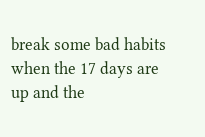break some bad habits when the 17 days are up and the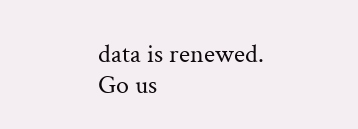data is renewed. Go us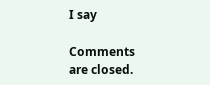I say

Comments are closed.